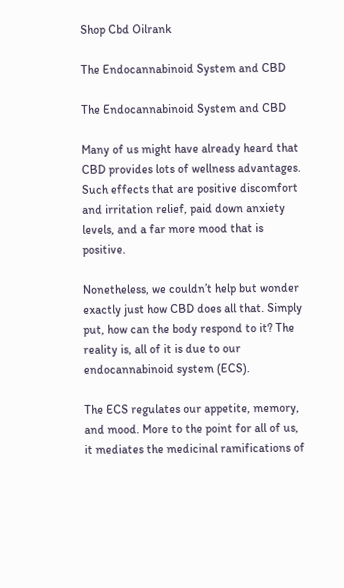Shop Cbd Oilrank

The Endocannabinoid System and CBD

The Endocannabinoid System and CBD

Many of us might have already heard that CBD provides lots of wellness advantages. Such effects that are positive discomfort and irritation relief, paid down anxiety levels, and a far more mood that is positive.

Nonetheless, we couldn’t help but wonder exactly just how CBD does all that. Simply put, how can the body respond to it? The reality is, all of it is due to our endocannabinoid system (ECS).

The ECS regulates our appetite, memory, and mood. More to the point for all of us, it mediates the medicinal ramifications of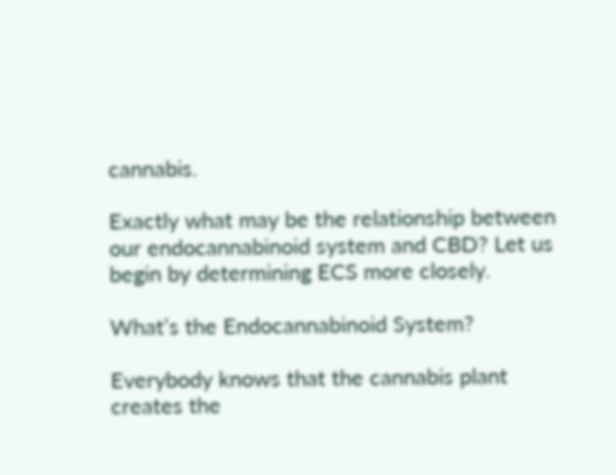cannabis.

Exactly what may be the relationship between our endocannabinoid system and CBD? Let us begin by determining ECS more closely.

What’s the Endocannabinoid System?

Everybody knows that the cannabis plant creates the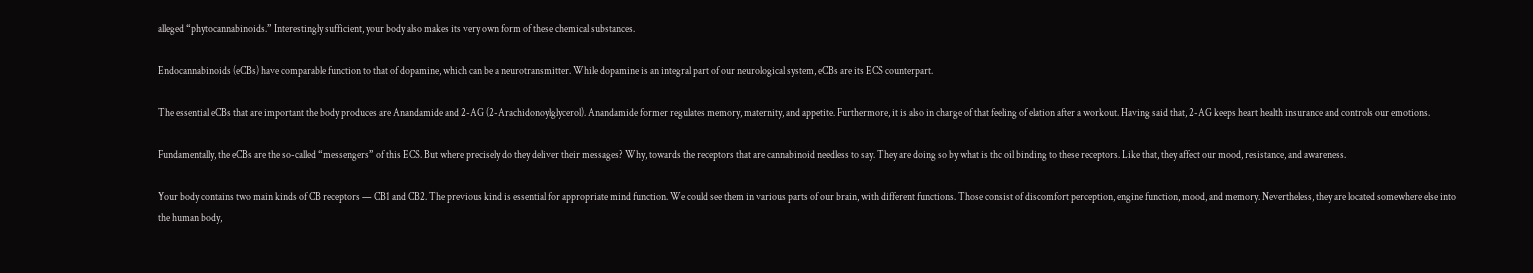alleged “phytocannabinoids.” Interestingly sufficient, your body also makes its very own form of these chemical substances.

Endocannabinoids (eCBs) have comparable function to that of dopamine, which can be a neurotransmitter. While dopamine is an integral part of our neurological system, eCBs are its ECS counterpart.

The essential eCBs that are important the body produces are Anandamide and 2-AG (2-Arachidonoylglycerol). Anandamide former regulates memory, maternity, and appetite. Furthermore, it is also in charge of that feeling of elation after a workout. Having said that, 2-AG keeps heart health insurance and controls our emotions.

Fundamentally, the eCBs are the so-called “messengers” of this ECS. But where precisely do they deliver their messages? Why, towards the receptors that are cannabinoid needless to say. They are doing so by what is thc oil binding to these receptors. Like that, they affect our mood, resistance, and awareness.

Your body contains two main kinds of CB receptors — CB1 and CB2. The previous kind is essential for appropriate mind function. We could see them in various parts of our brain, with different functions. Those consist of discomfort perception, engine function, mood, and memory. Nevertheless, they are located somewhere else into the human body,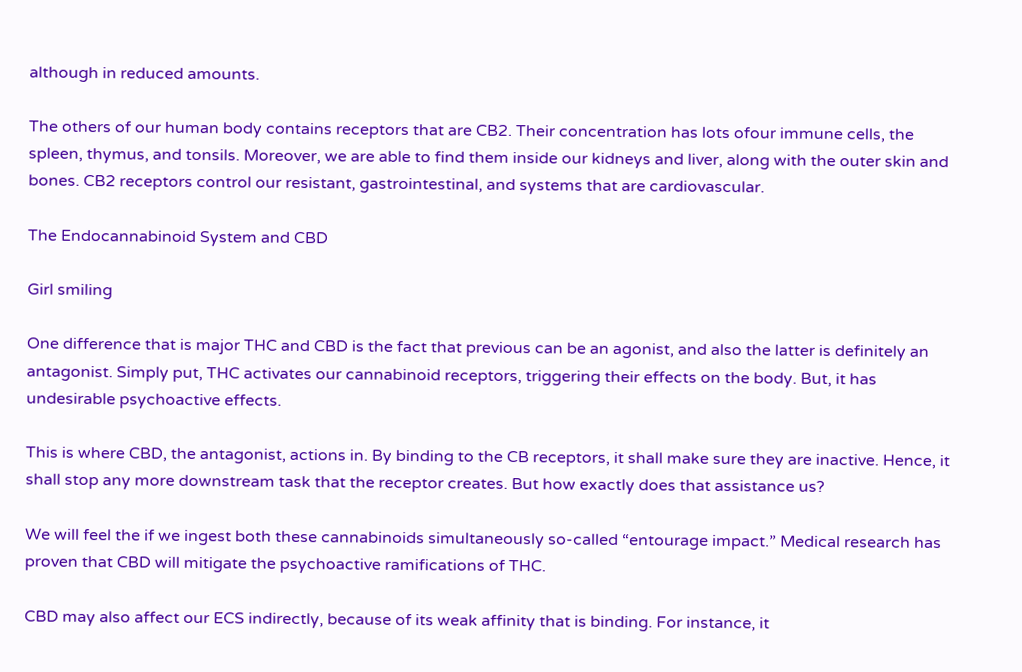although in reduced amounts.

The others of our human body contains receptors that are CB2. Their concentration has lots ofour immune cells, the spleen, thymus, and tonsils. Moreover, we are able to find them inside our kidneys and liver, along with the outer skin and bones. CB2 receptors control our resistant, gastrointestinal, and systems that are cardiovascular.

The Endocannabinoid System and CBD

Girl smiling

One difference that is major THC and CBD is the fact that previous can be an agonist, and also the latter is definitely an antagonist. Simply put, THC activates our cannabinoid receptors, triggering their effects on the body. But, it has undesirable psychoactive effects.

This is where CBD, the antagonist, actions in. By binding to the CB receptors, it shall make sure they are inactive. Hence, it shall stop any more downstream task that the receptor creates. But how exactly does that assistance us?

We will feel the if we ingest both these cannabinoids simultaneously so-called “entourage impact.” Medical research has proven that CBD will mitigate the psychoactive ramifications of THC.

CBD may also affect our ECS indirectly, because of its weak affinity that is binding. For instance, it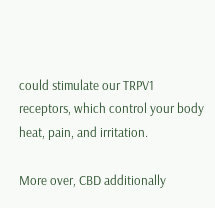could stimulate our TRPV1 receptors, which control your body heat, pain, and irritation.

More over, CBD additionally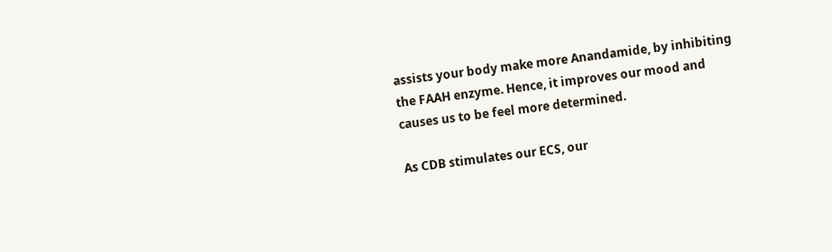assists your body make more Anandamide, by inhibiting the FAAH enzyme. Hence, it improves our mood and causes us to be feel more determined.

As CDB stimulates our ECS, our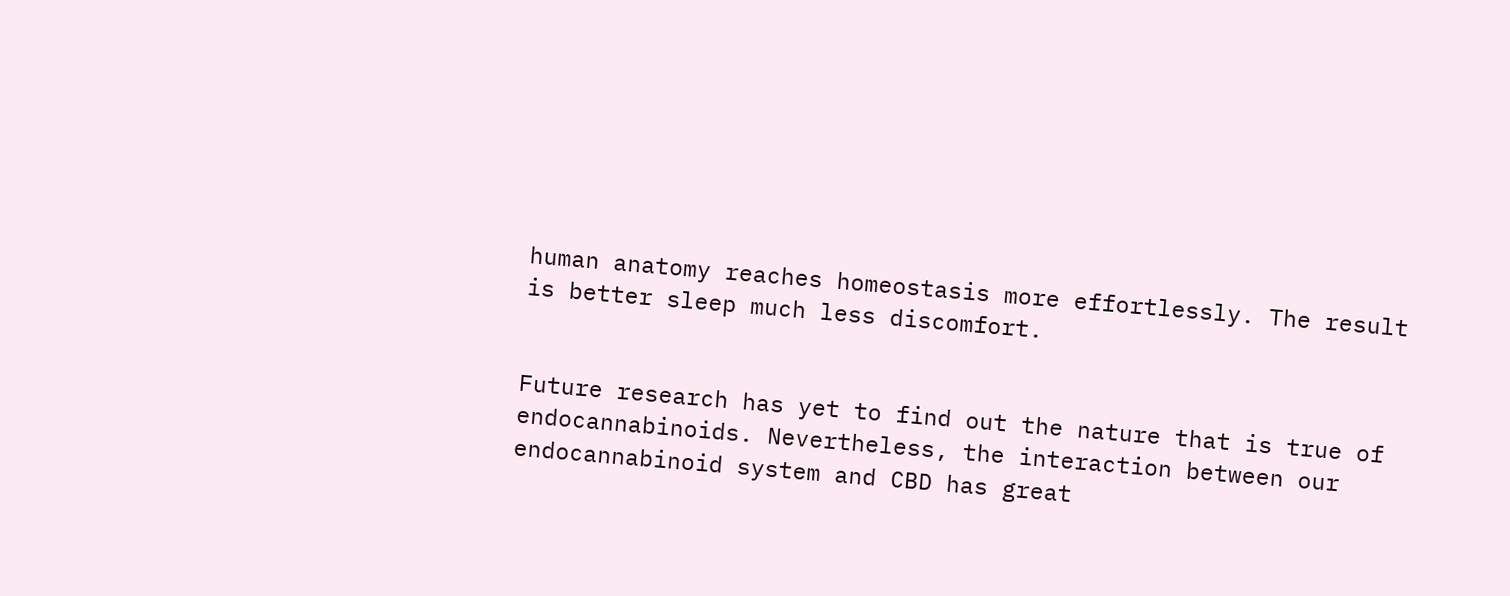human anatomy reaches homeostasis more effortlessly. The result is better sleep much less discomfort.


Future research has yet to find out the nature that is true of endocannabinoids. Nevertheless, the interaction between our endocannabinoid system and CBD has great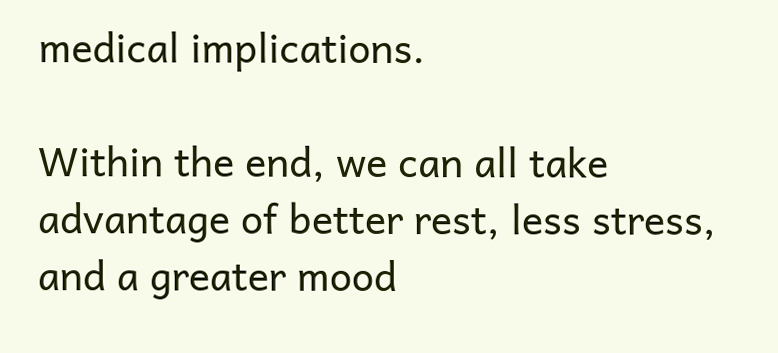medical implications.

Within the end, we can all take advantage of better rest, less stress, and a greater mood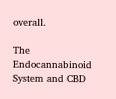overall.

The Endocannabinoid System and CBD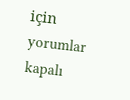için yorumlar kapalı